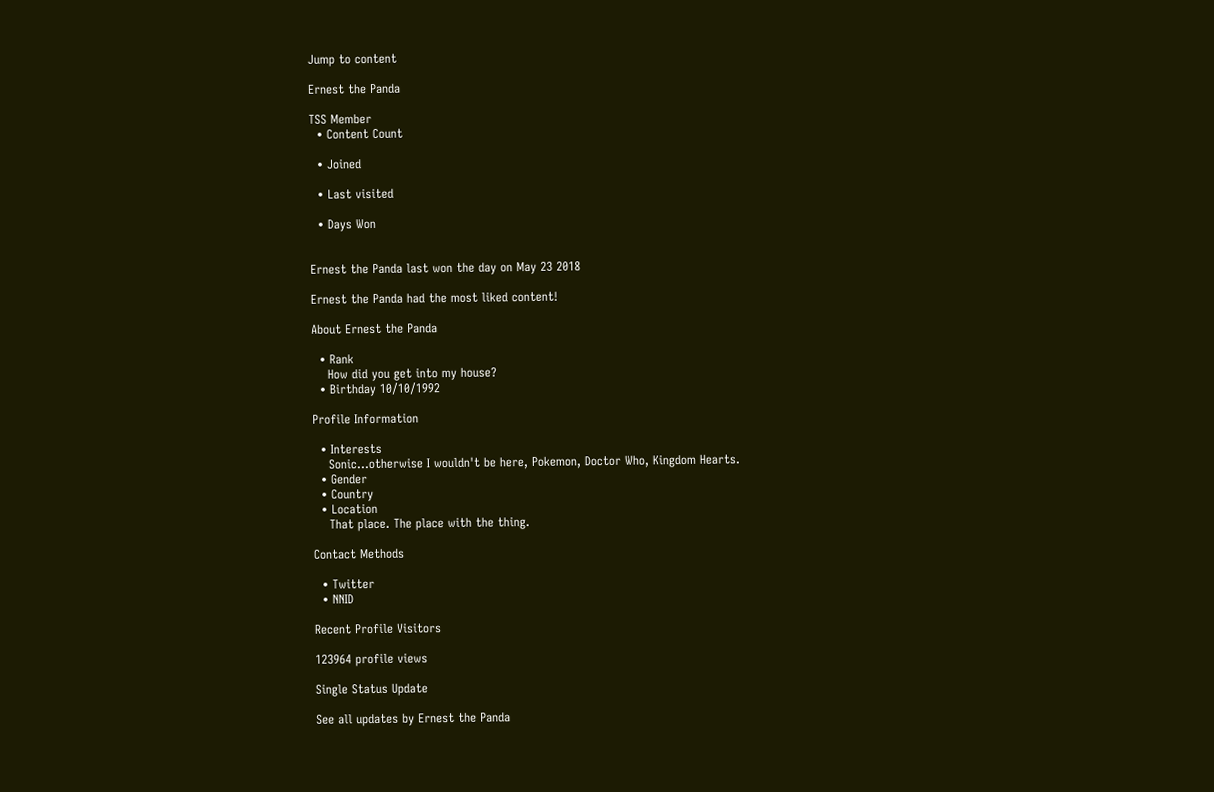Jump to content

Ernest the Panda

TSS Member
  • Content Count

  • Joined

  • Last visited

  • Days Won


Ernest the Panda last won the day on May 23 2018

Ernest the Panda had the most liked content!

About Ernest the Panda

  • Rank
    How did you get into my house?
  • Birthday 10/10/1992

Profile Information

  • Interests
    Sonic...otherwise I wouldn't be here, Pokemon, Doctor Who, Kingdom Hearts.
  • Gender
  • Country
  • Location
    That place. The place with the thing.

Contact Methods

  • Twitter
  • NNID

Recent Profile Visitors

123964 profile views

Single Status Update

See all updates by Ernest the Panda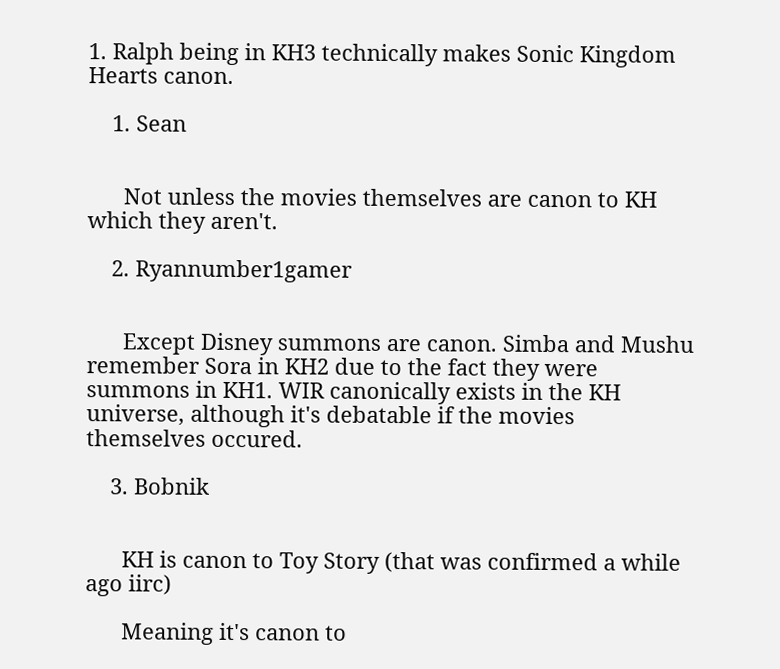1. Ralph being in KH3 technically makes Sonic Kingdom Hearts canon.

    1. Sean


      Not unless the movies themselves are canon to KH which they aren't.

    2. Ryannumber1gamer


      Except Disney summons are canon. Simba and Mushu remember Sora in KH2 due to the fact they were summons in KH1. WIR canonically exists in the KH universe, although it's debatable if the movies themselves occured.

    3. Bobnik


      KH is canon to Toy Story (that was confirmed a while ago iirc)

      Meaning it's canon to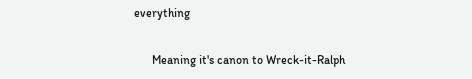everything

      Meaning it's canon to Wreck-it-Ralph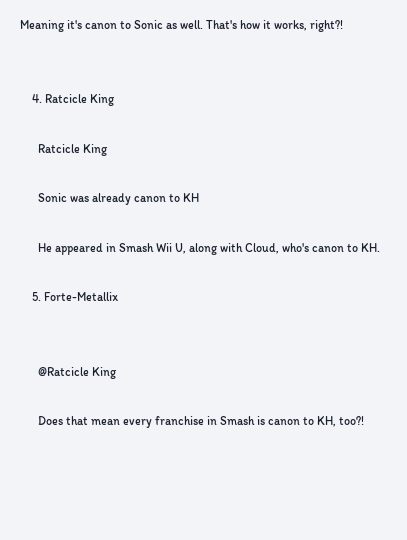Meaning it's canon to Sonic as well. That's how it works, right?!


    4. Ratcicle King

      Ratcicle King

      Sonic was already canon to KH

      He appeared in Smash Wii U, along with Cloud, who's canon to KH.

    5. Forte-Metallix


      @Ratcicle King

      Does that mean every franchise in Smash is canon to KH, too?!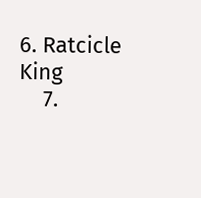6. Ratcicle King
    7.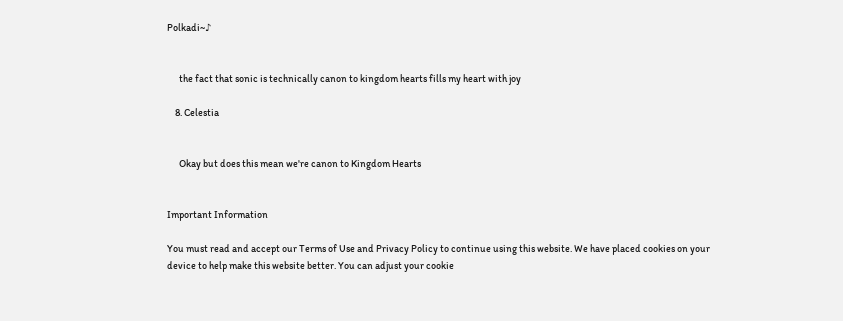Polkadi~♪


      the fact that sonic is technically canon to kingdom hearts fills my heart with joy

    8. Celestia


      Okay but does this mean we're canon to Kingdom Hearts


Important Information

You must read and accept our Terms of Use and Privacy Policy to continue using this website. We have placed cookies on your device to help make this website better. You can adjust your cookie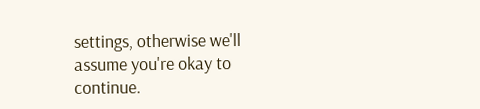settings, otherwise we'll assume you're okay to continue.